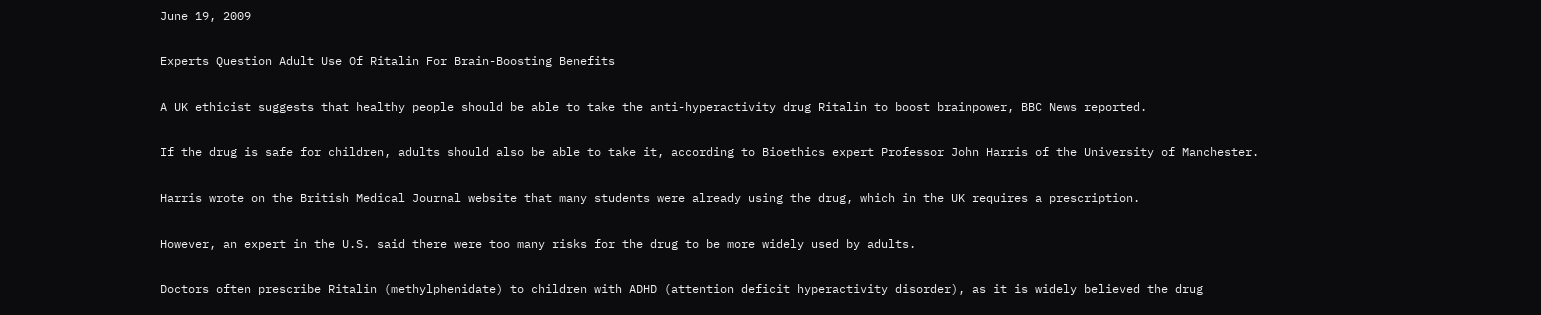June 19, 2009

Experts Question Adult Use Of Ritalin For Brain-Boosting Benefits

A UK ethicist suggests that healthy people should be able to take the anti-hyperactivity drug Ritalin to boost brainpower, BBC News reported.

If the drug is safe for children, adults should also be able to take it, according to Bioethics expert Professor John Harris of the University of Manchester.

Harris wrote on the British Medical Journal website that many students were already using the drug, which in the UK requires a prescription.

However, an expert in the U.S. said there were too many risks for the drug to be more widely used by adults.

Doctors often prescribe Ritalin (methylphenidate) to children with ADHD (attention deficit hyperactivity disorder), as it is widely believed the drug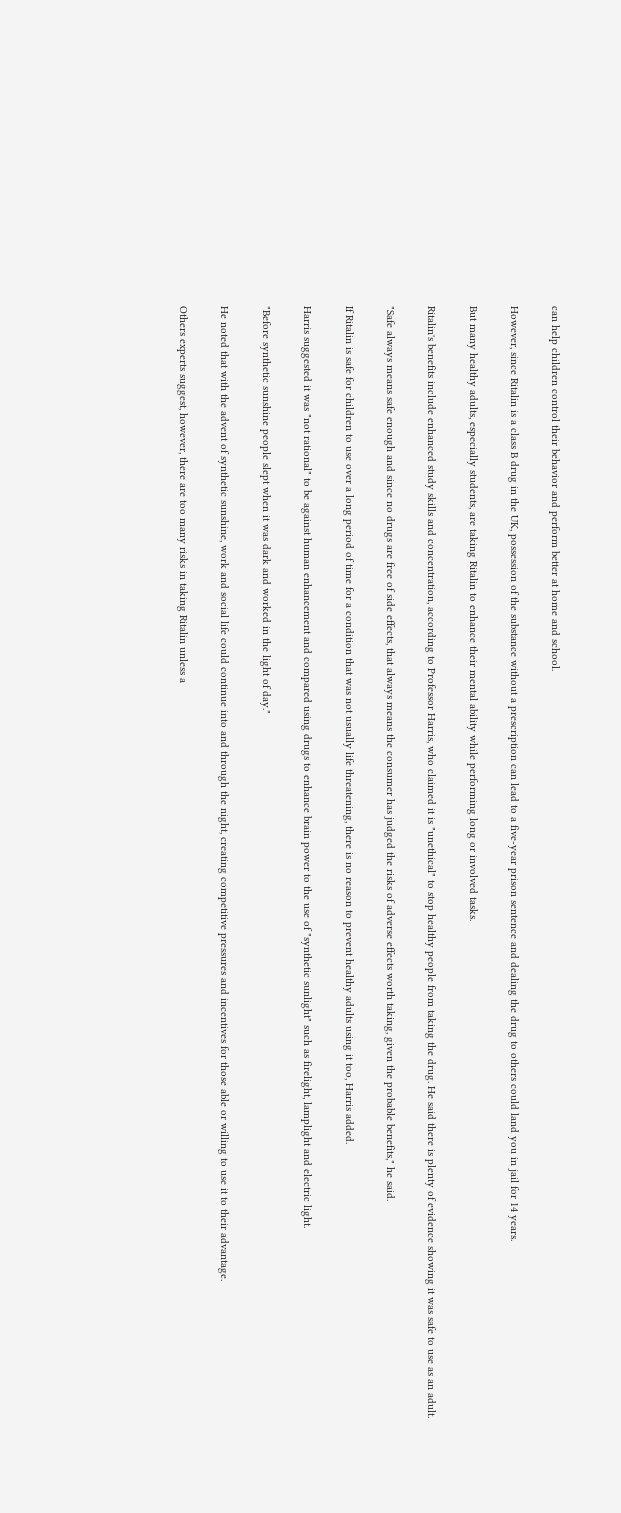can help children control their behavior and perform better at home and school.

However, since Ritalin is a class B drug in the UK, possession of the substance without a prescription can lead to a five-year prison sentence and dealing the drug to others could land you in jail for 14 years.

But many healthy adults, especially students, are taking Ritalin to enhance their mental ability while performing long or involved tasks.

Ritalin's benefits include enhanced study skills and concentration, according to Professor Harris, who claimed it is "unethical" to stop healthy people from taking the drug. He said there is plenty of evidence showing it was safe to use as an adult.

"Safe always means safe enough and since no drugs are free of side effects, that always means the consumer has judged the risks of adverse effects worth taking, given the probable benefits," he said.

If Ritalin is safe for children to use over a long period of time for a condition that was not usually life threatening, there is no reason to prevent healthy adults using it too, Harris added.

Harris suggested it was "not rational" to be against human enhancement and compared using drugs to enhance brain power to the use of "synthetic sunlight" such as firelight, lamplight and electric light.

"Before synthetic sunshine people slept when it was dark and worked in the light of day."

He noted that with the advent of synthetic sunshine, work and social life could continue into and through the night, creating competitive pressures and incentives for those able or willing to use it to their advantage.

Others experts suggest, however, there are too many risks in taking Ritalin unless a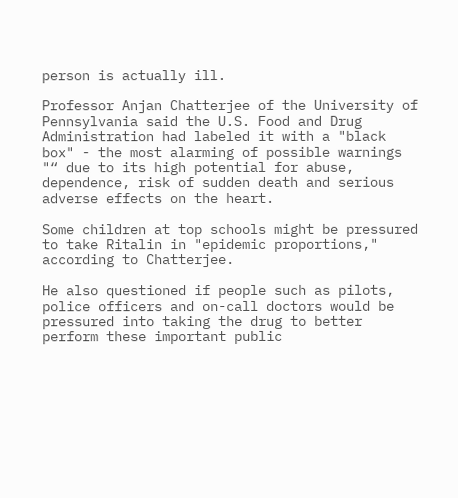person is actually ill.

Professor Anjan Chatterjee of the University of Pennsylvania said the U.S. Food and Drug Administration had labeled it with a "black box" - the most alarming of possible warnings "“ due to its high potential for abuse, dependence, risk of sudden death and serious adverse effects on the heart.

Some children at top schools might be pressured to take Ritalin in "epidemic proportions," according to Chatterjee.

He also questioned if people such as pilots, police officers and on-call doctors would be pressured into taking the drug to better perform these important public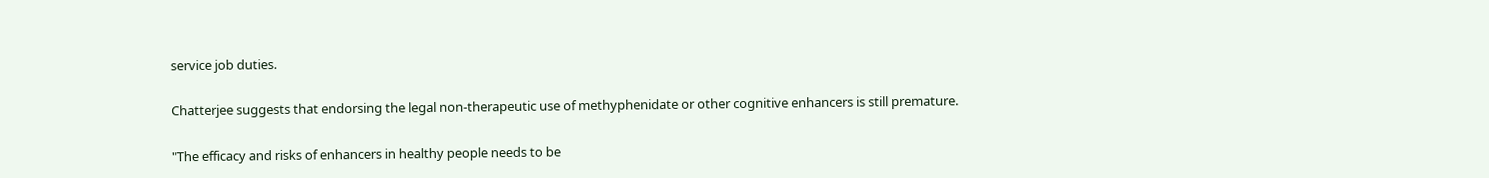service job duties.

Chatterjee suggests that endorsing the legal non-therapeutic use of methyphenidate or other cognitive enhancers is still premature.

"The efficacy and risks of enhancers in healthy people needs to be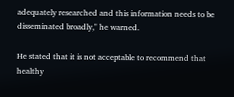adequately researched and this information needs to be disseminated broadly," he warned.

He stated that it is not acceptable to recommend that healthy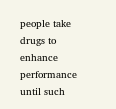people take drugs to enhance performance until such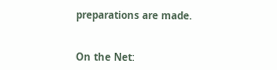preparations are made.


On the Net: